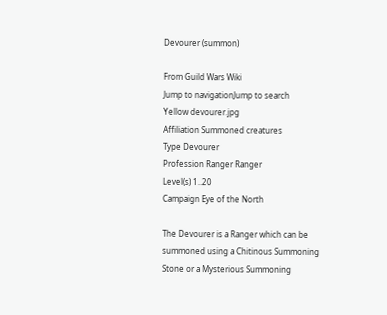Devourer (summon)

From Guild Wars Wiki
Jump to navigationJump to search
Yellow devourer.jpg
Affiliation Summoned creatures
Type Devourer
Profession Ranger Ranger
Level(s) 1..20
Campaign Eye of the North

The Devourer is a Ranger which can be summoned using a Chitinous Summoning Stone or a Mysterious Summoning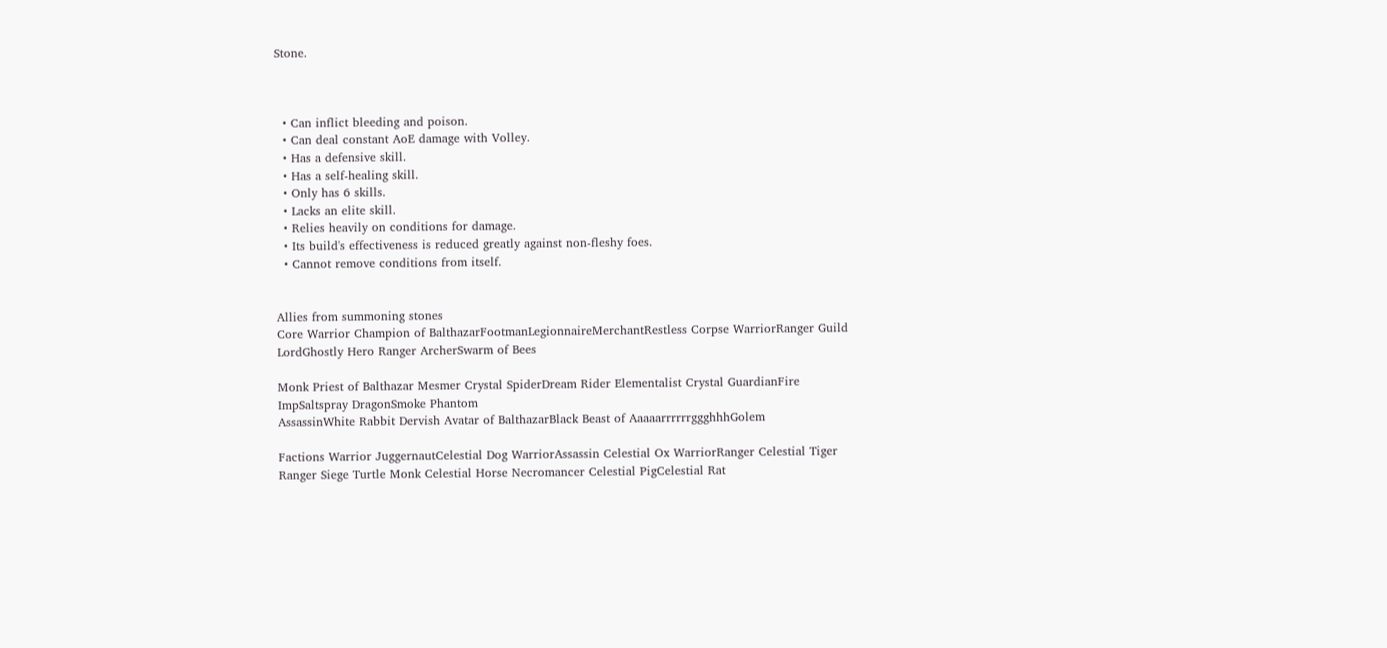Stone.



  • Can inflict bleeding and poison.
  • Can deal constant AoE damage with Volley.
  • Has a defensive skill.
  • Has a self-healing skill.
  • Only has 6 skills.
  • Lacks an elite skill.
  • Relies heavily on conditions for damage.
  • Its build's effectiveness is reduced greatly against non-fleshy foes.
  • Cannot remove conditions from itself.


Allies from summoning stones
Core Warrior Champion of BalthazarFootmanLegionnaireMerchantRestless Corpse WarriorRanger Guild LordGhostly Hero Ranger ArcherSwarm of Bees

Monk Priest of Balthazar Mesmer Crystal SpiderDream Rider Elementalist Crystal GuardianFire ImpSaltspray DragonSmoke Phantom
AssassinWhite Rabbit Dervish Avatar of BalthazarBlack Beast of AaaaarrrrrrggghhhGolem

Factions Warrior JuggernautCelestial Dog WarriorAssassin Celestial Ox WarriorRanger Celestial Tiger Ranger Siege Turtle Monk Celestial Horse Necromancer Celestial PigCelestial Rat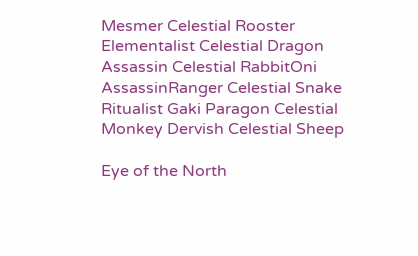Mesmer Celestial Rooster Elementalist Celestial Dragon Assassin Celestial RabbitOni AssassinRanger Celestial Snake Ritualist Gaki Paragon Celestial Monkey Dervish Celestial Sheep

Eye of the North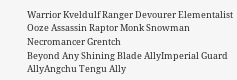Warrior Kveldulf Ranger Devourer Elementalist Ooze Assassin Raptor Monk Snowman Necromancer Grentch
Beyond Any Shining Blade AllyImperial Guard AllyAngchu Tengu Ally